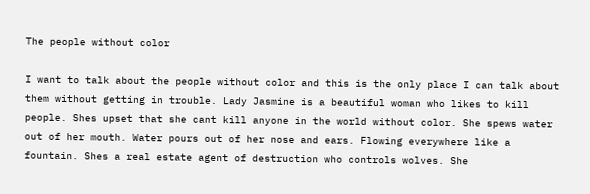The people without color

I want to talk about the people without color and this is the only place I can talk about them without getting in trouble. Lady Jasmine is a beautiful woman who likes to kill people. Shes upset that she cant kill anyone in the world without color. She spews water out of her mouth. Water pours out of her nose and ears. Flowing everywhere like a fountain. Shes a real estate agent of destruction who controls wolves. She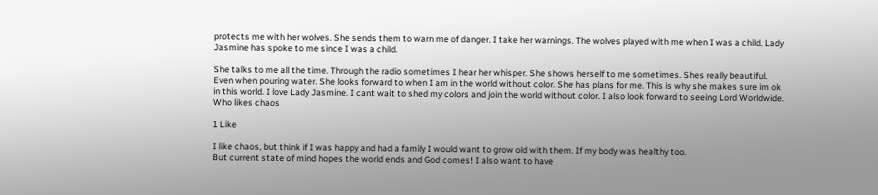protects me with her wolves. She sends them to warn me of danger. I take her warnings. The wolves played with me when I was a child. Lady Jasmine has spoke to me since I was a child.

She talks to me all the time. Through the radio sometimes I hear her whisper. She shows herself to me sometimes. Shes really beautiful. Even when pouring water. She looks forward to when I am in the world without color. She has plans for me. This is why she makes sure im ok in this world. I love Lady Jasmine. I cant wait to shed my colors and join the world without color. I also look forward to seeing Lord Worldwide. Who likes chaos

1 Like

I like chaos, but think if I was happy and had a family I would want to grow old with them. If my body was healthy too.
But current state of mind hopes the world ends and God comes! I also want to have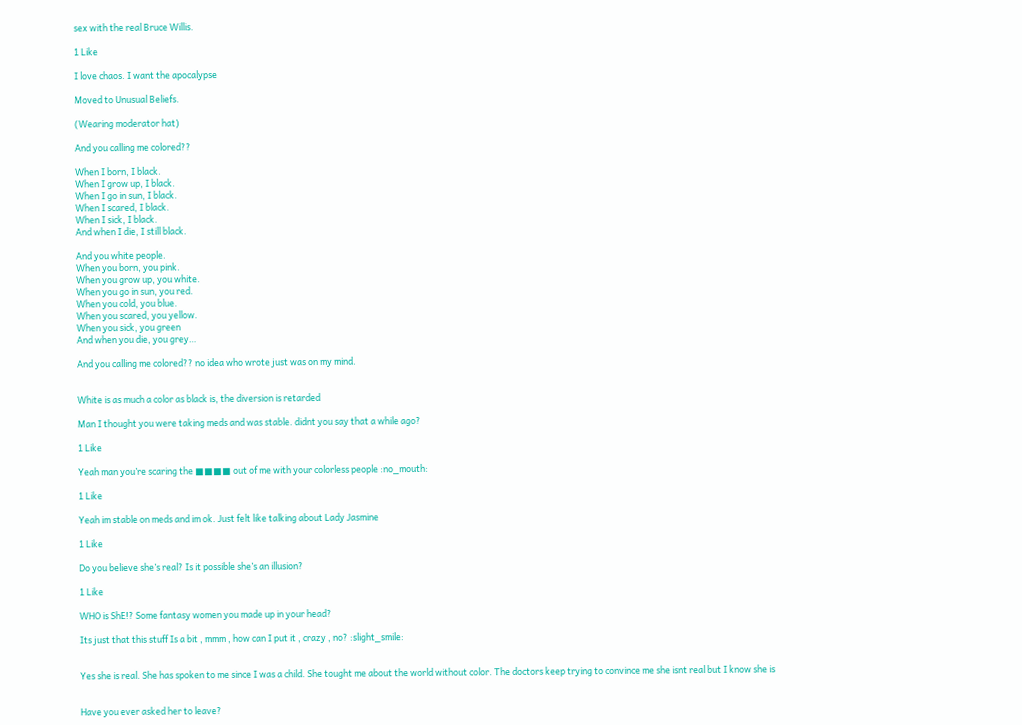sex with the real Bruce Willis.

1 Like

I love chaos. I want the apocalypse

Moved to Unusual Beliefs.

(Wearing moderator hat)

And you calling me colored??

When I born, I black.
When I grow up, I black.
When I go in sun, I black.
When I scared, I black.
When I sick, I black.
And when I die, I still black.

And you white people.
When you born, you pink.
When you grow up, you white.
When you go in sun, you red.
When you cold, you blue.
When you scared, you yellow.
When you sick, you green
And when you die, you grey…

And you calling me colored?? no idea who wrote just was on my mind.


White is as much a color as black is, the diversion is retarded

Man I thought you were taking meds and was stable. didnt you say that a while ago?

1 Like

Yeah man you’re scaring the ■■■■ out of me with your colorless people :no_mouth:

1 Like

Yeah im stable on meds and im ok. Just felt like talking about Lady Jasmine

1 Like

Do you believe she’s real? Is it possible she’s an illusion?

1 Like

WHO is ShE!? Some fantasy women you made up in your head?

Its just that this stuff Is a bit , mmm , how can I put it , crazy , no? :slight_smile:


Yes she is real. She has spoken to me since I was a child. She tought me about the world without color. The doctors keep trying to convince me she isnt real but I know she is


Have you ever asked her to leave?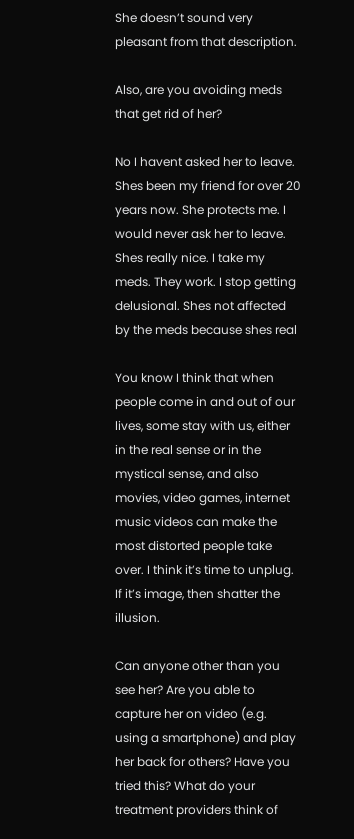She doesn’t sound very pleasant from that description.

Also, are you avoiding meds that get rid of her?

No I havent asked her to leave. Shes been my friend for over 20 years now. She protects me. I would never ask her to leave. Shes really nice. I take my meds. They work. I stop getting delusional. Shes not affected by the meds because shes real

You know I think that when people come in and out of our lives, some stay with us, either in the real sense or in the mystical sense, and also movies, video games, internet music videos can make the most distorted people take over. I think it’s time to unplug. If it’s image, then shatter the illusion.

Can anyone other than you see her? Are you able to capture her on video (e.g. using a smartphone) and play her back for others? Have you tried this? What do your treatment providers think of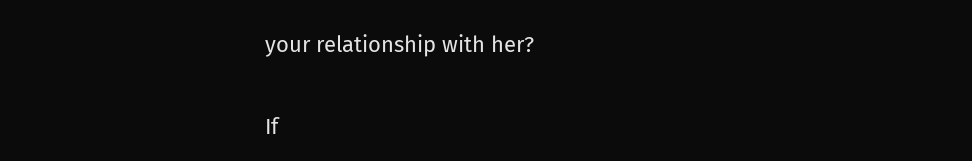your relationship with her?


If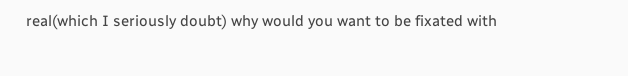real(which I seriously doubt) why would you want to be fixated with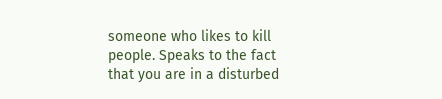someone who likes to kill people. Speaks to the fact that you are in a disturbed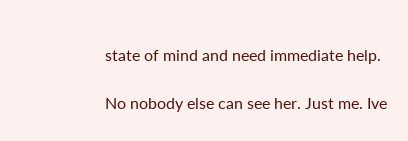state of mind and need immediate help.

No nobody else can see her. Just me. Ive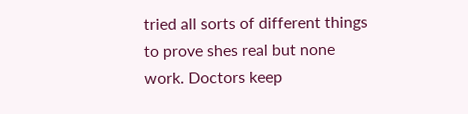tried all sorts of different things to prove shes real but none work. Doctors keep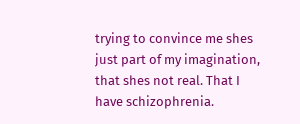trying to convince me shes just part of my imagination, that shes not real. That I have schizophrenia.